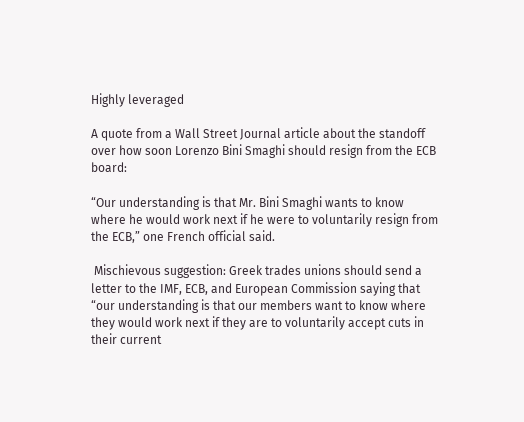Highly leveraged

A quote from a Wall Street Journal article about the standoff over how soon Lorenzo Bini Smaghi should resign from the ECB board:

“Our understanding is that Mr. Bini Smaghi wants to know where he would work next if he were to voluntarily resign from the ECB,” one French official said.

 Mischievous suggestion: Greek trades unions should send a letter to the IMF, ECB, and European Commission saying that “our understanding is that our members want to know where they would work next if they are to voluntarily accept cuts in their current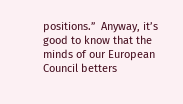positions.”  Anyway, it’s good to know that the minds of our European Council betters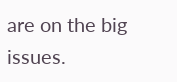are on the big issues.